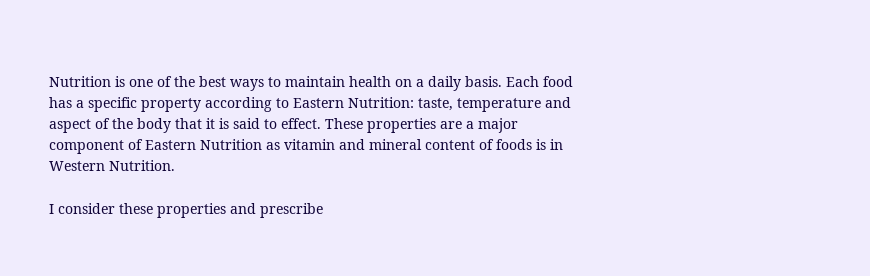Nutrition is one of the best ways to maintain health on a daily basis. Each food has a specific property according to Eastern Nutrition: taste, temperature and aspect of the body that it is said to effect. These properties are a major component of Eastern Nutrition as vitamin and mineral content of foods is in Western Nutrition.

I consider these properties and prescribe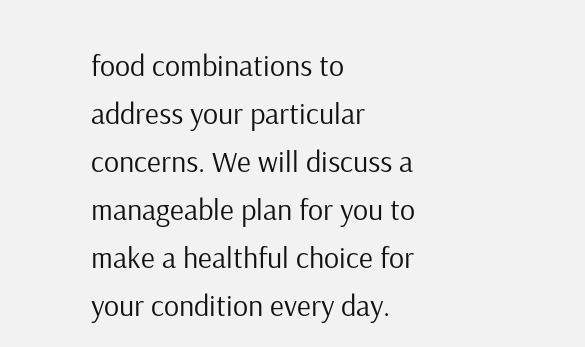food combinations to address your particular concerns. We will discuss a manageable plan for you to make a healthful choice for your condition every day.